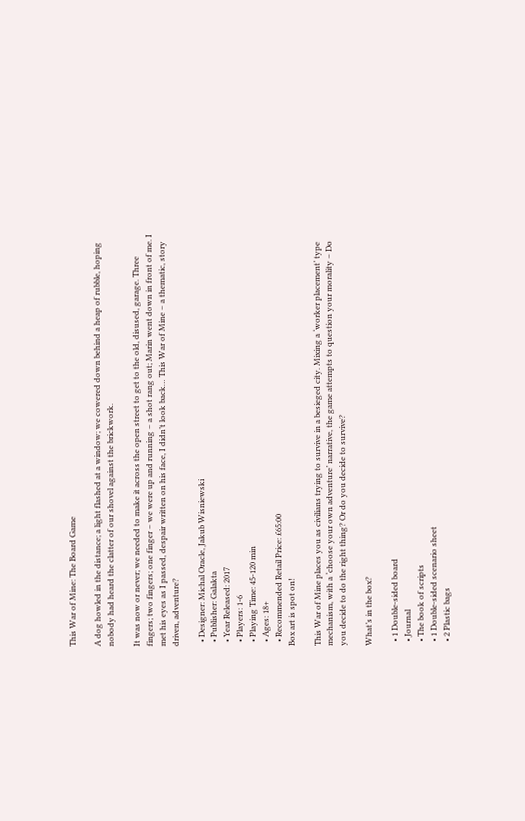This War of Mine: The Board Game

A dog howled in the distance; a light flashed at a window; we cowered down behind a heap of rubble, hoping nobody had heard the clatter of our shovel against the brickwork.

It was now or never; we needed to make it across the open street to get to the old, disused, garage. Three fingers; two fingers; one finger – we were up and running – a shot rang out; Marin went down in front of me. I met his eyes as I passed, despair written on his face, I didn’t look back… This War of Mine – a thematic, story driven, adventure?

  • Designer: Michal Oracle, Jakub Wisniewski
  • Publisher: Galakta
  • Year Released: 2017
  • Players: 1-6
  • Playing Time: 45-120 min
  • Ages: 18+
  • Recommended Retail Price: £65:00
Box art is spot on!

This War of Mine places you as civilians trying to survive in a besieged city. Mixing a ‘worker placement’ type mechanism, with a ‘choose your own adventure’ narrative, the game attempts to question your morality – Do you decide to do the right thing? Or do you decide to survive?

What’s in the box?

  • 1 Double-sided board
  • Journal
  • The book of scripts
  • 1 Double-sided scenario sheet
  • 2 Plastic bags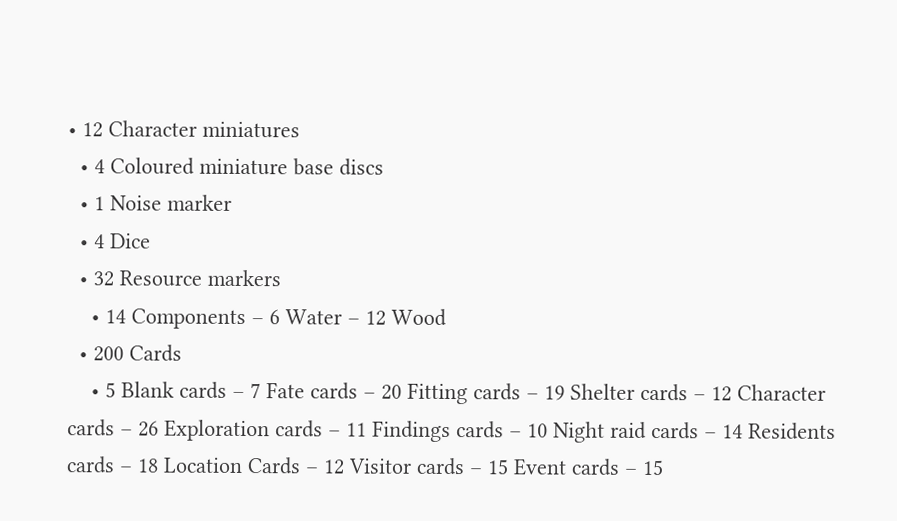• 12 Character miniatures
  • 4 Coloured miniature base discs
  • 1 Noise marker
  • 4 Dice
  • 32 Resource markers
    • 14 Components – 6 Water – 12 Wood
  • 200 Cards
    • 5 Blank cards – 7 Fate cards – 20 Fitting cards – 19 Shelter cards – 12 Character cards – 26 Exploration cards – 11 Findings cards – 10 Night raid cards – 14 Residents cards – 18 Location Cards – 12 Visitor cards – 15 Event cards – 15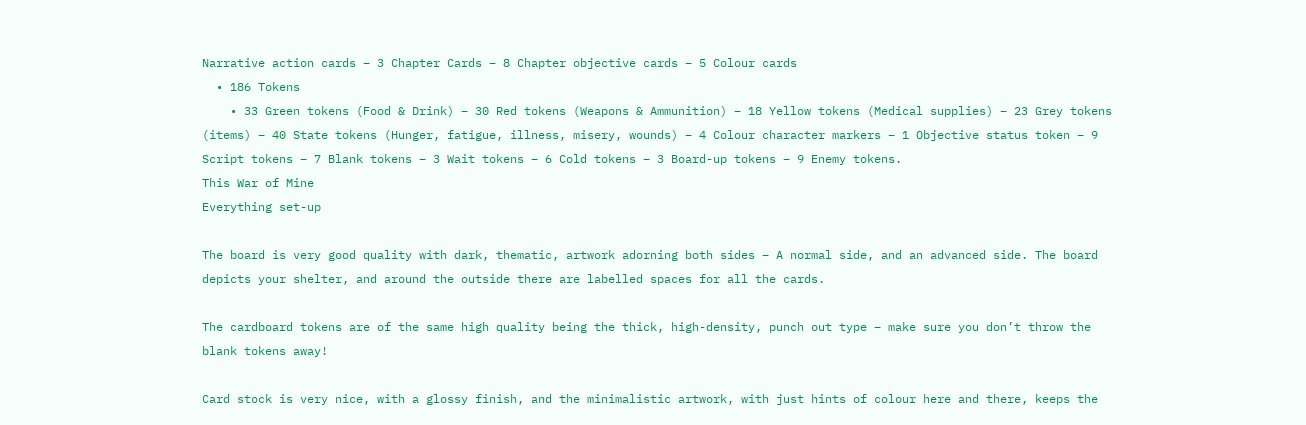Narrative action cards – 3 Chapter Cards – 8 Chapter objective cards – 5 Colour cards
  • 186 Tokens
    • 33 Green tokens (Food & Drink) – 30 Red tokens (Weapons & Ammunition) – 18 Yellow tokens (Medical supplies) – 23 Grey tokens (items) – 40 State tokens (Hunger, fatigue, illness, misery, wounds) – 4 Colour character markers – 1 Objective status token – 9 Script tokens – 7 Blank tokens – 3 Wait tokens – 6 Cold tokens – 3 Board-up tokens – 9 Enemy tokens.
This War of Mine
Everything set-up

The board is very good quality with dark, thematic, artwork adorning both sides – A normal side, and an advanced side. The board depicts your shelter, and around the outside there are labelled spaces for all the cards.

The cardboard tokens are of the same high quality being the thick, high-density, punch out type – make sure you don’t throw the blank tokens away!

Card stock is very nice, with a glossy finish, and the minimalistic artwork, with just hints of colour here and there, keeps the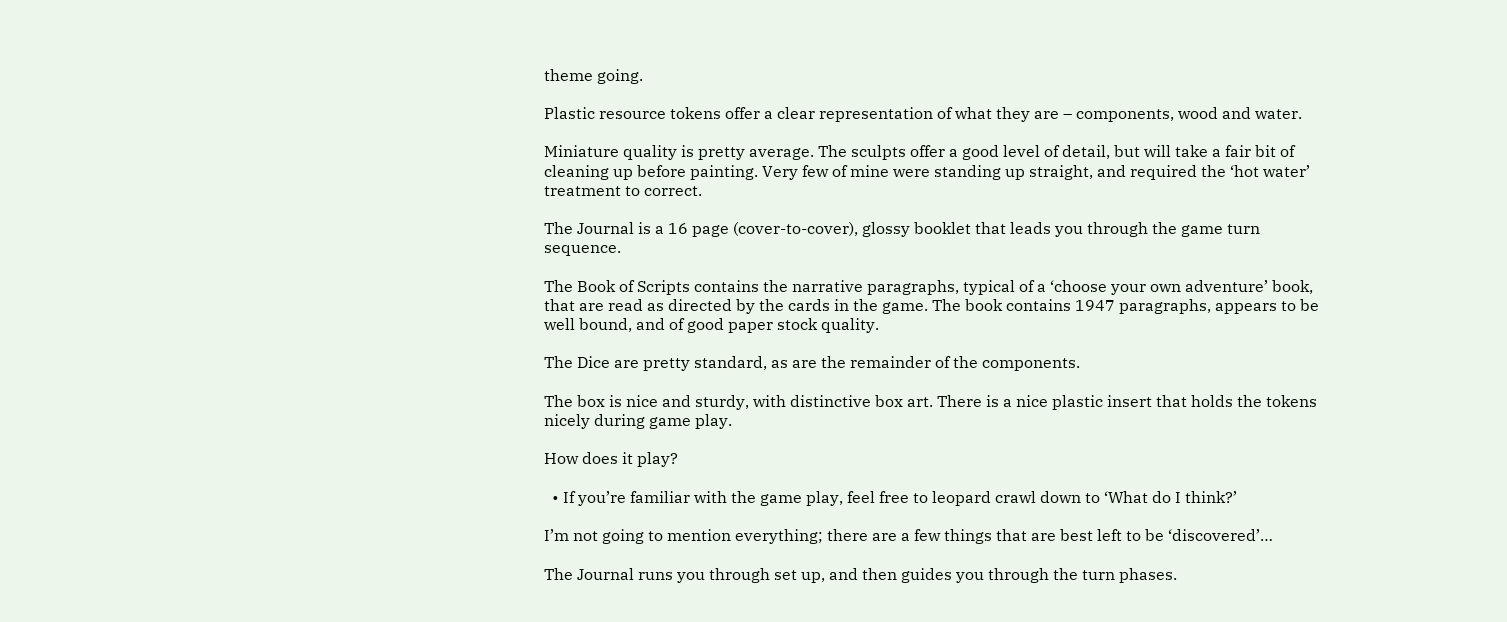theme going.

Plastic resource tokens offer a clear representation of what they are – components, wood and water.

Miniature quality is pretty average. The sculpts offer a good level of detail, but will take a fair bit of cleaning up before painting. Very few of mine were standing up straight, and required the ‘hot water’ treatment to correct.

The Journal is a 16 page (cover-to-cover), glossy booklet that leads you through the game turn sequence.

The Book of Scripts contains the narrative paragraphs, typical of a ‘choose your own adventure’ book, that are read as directed by the cards in the game. The book contains 1947 paragraphs, appears to be well bound, and of good paper stock quality.

The Dice are pretty standard, as are the remainder of the components.

The box is nice and sturdy, with distinctive box art. There is a nice plastic insert that holds the tokens nicely during game play.

How does it play?

  • If you’re familiar with the game play, feel free to leopard crawl down to ‘What do I think?’

I’m not going to mention everything; there are a few things that are best left to be ‘discovered’…

The Journal runs you through set up, and then guides you through the turn phases.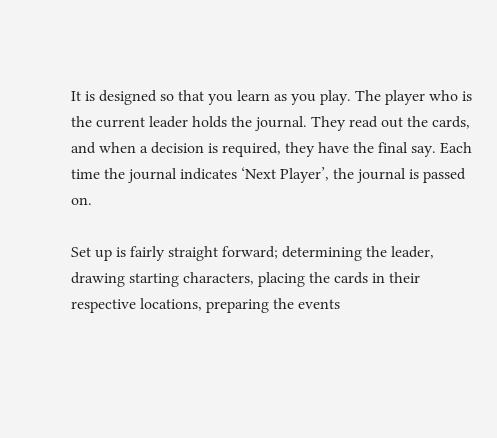It is designed so that you learn as you play. The player who is the current leader holds the journal. They read out the cards, and when a decision is required, they have the final say. Each time the journal indicates ‘Next Player’, the journal is passed on.

Set up is fairly straight forward; determining the leader, drawing starting characters, placing the cards in their respective locations, preparing the events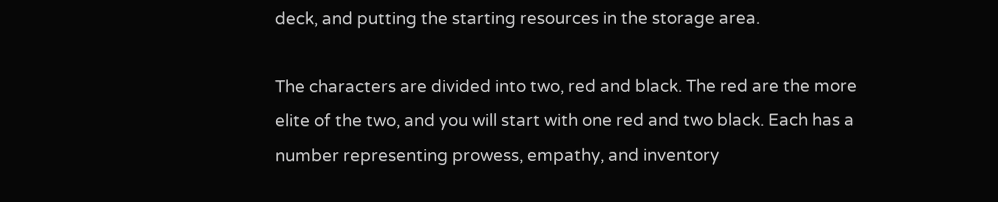deck, and putting the starting resources in the storage area.

The characters are divided into two, red and black. The red are the more elite of the two, and you will start with one red and two black. Each has a number representing prowess, empathy, and inventory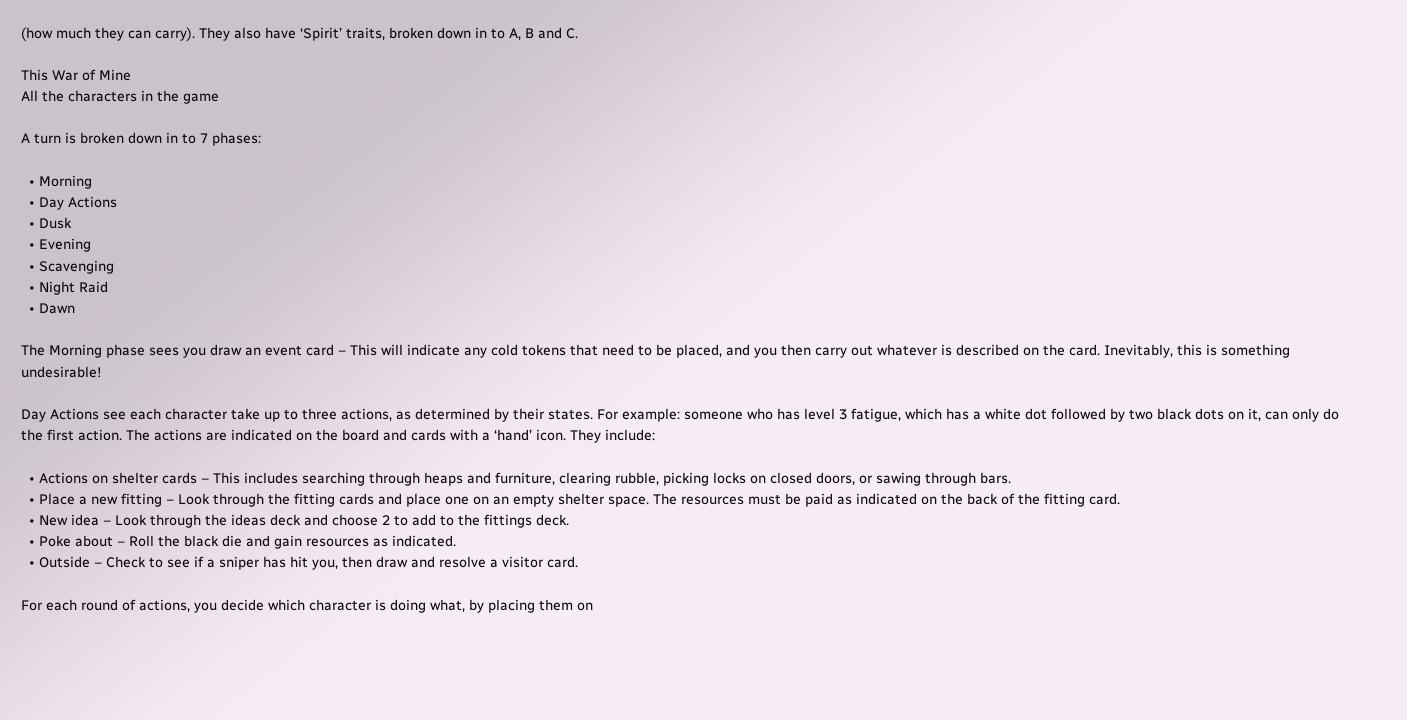(how much they can carry). They also have ‘Spirit’ traits, broken down in to A, B and C.

This War of Mine
All the characters in the game

A turn is broken down in to 7 phases:

  • Morning
  • Day Actions
  • Dusk
  • Evening
  • Scavenging
  • Night Raid
  • Dawn

The Morning phase sees you draw an event card – This will indicate any cold tokens that need to be placed, and you then carry out whatever is described on the card. Inevitably, this is something undesirable!

Day Actions see each character take up to three actions, as determined by their states. For example: someone who has level 3 fatigue, which has a white dot followed by two black dots on it, can only do the first action. The actions are indicated on the board and cards with a ‘hand’ icon. They include:

  • Actions on shelter cards – This includes searching through heaps and furniture, clearing rubble, picking locks on closed doors, or sawing through bars.
  • Place a new fitting – Look through the fitting cards and place one on an empty shelter space. The resources must be paid as indicated on the back of the fitting card.
  • New idea – Look through the ideas deck and choose 2 to add to the fittings deck.
  • Poke about – Roll the black die and gain resources as indicated.
  • Outside – Check to see if a sniper has hit you, then draw and resolve a visitor card.

For each round of actions, you decide which character is doing what, by placing them on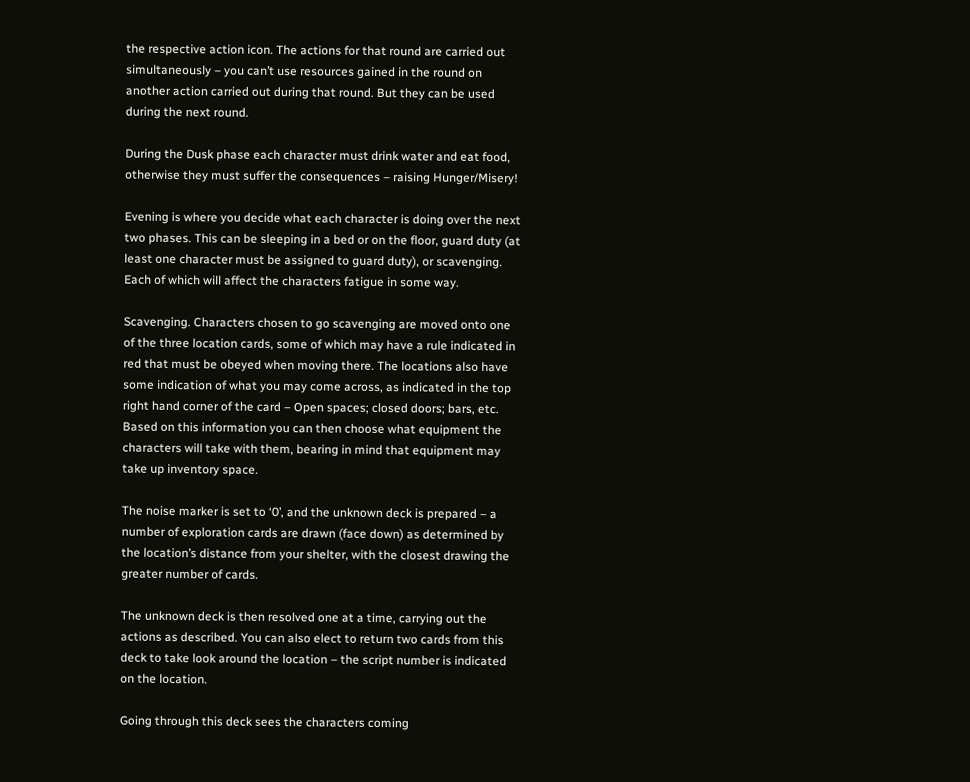the respective action icon. The actions for that round are carried out simultaneously – you can’t use resources gained in the round on another action carried out during that round. But they can be used during the next round.

During the Dusk phase each character must drink water and eat food, otherwise they must suffer the consequences – raising Hunger/Misery!

Evening is where you decide what each character is doing over the next two phases. This can be sleeping in a bed or on the floor, guard duty (at least one character must be assigned to guard duty), or scavenging. Each of which will affect the characters fatigue in some way.

Scavenging. Characters chosen to go scavenging are moved onto one of the three location cards, some of which may have a rule indicated in red that must be obeyed when moving there. The locations also have some indication of what you may come across, as indicated in the top right hand corner of the card – Open spaces; closed doors; bars, etc.  Based on this information you can then choose what equipment the characters will take with them, bearing in mind that equipment may take up inventory space.

The noise marker is set to ‘0’, and the unknown deck is prepared – a number of exploration cards are drawn (face down) as determined by the location’s distance from your shelter, with the closest drawing the greater number of cards.

The unknown deck is then resolved one at a time, carrying out the actions as described. You can also elect to return two cards from this deck to take look around the location – the script number is indicated on the location.

Going through this deck sees the characters coming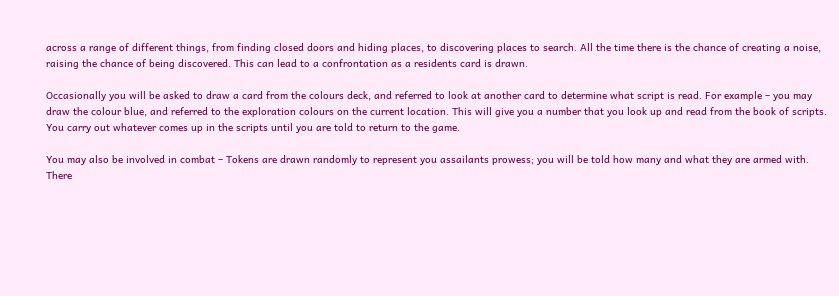across a range of different things, from finding closed doors and hiding places, to discovering places to search. All the time there is the chance of creating a noise, raising the chance of being discovered. This can lead to a confrontation as a residents card is drawn.

Occasionally you will be asked to draw a card from the colours deck, and referred to look at another card to determine what script is read. For example – you may draw the colour blue, and referred to the exploration colours on the current location. This will give you a number that you look up and read from the book of scripts. You carry out whatever comes up in the scripts until you are told to return to the game.

You may also be involved in combat – Tokens are drawn randomly to represent you assailants prowess; you will be told how many and what they are armed with. There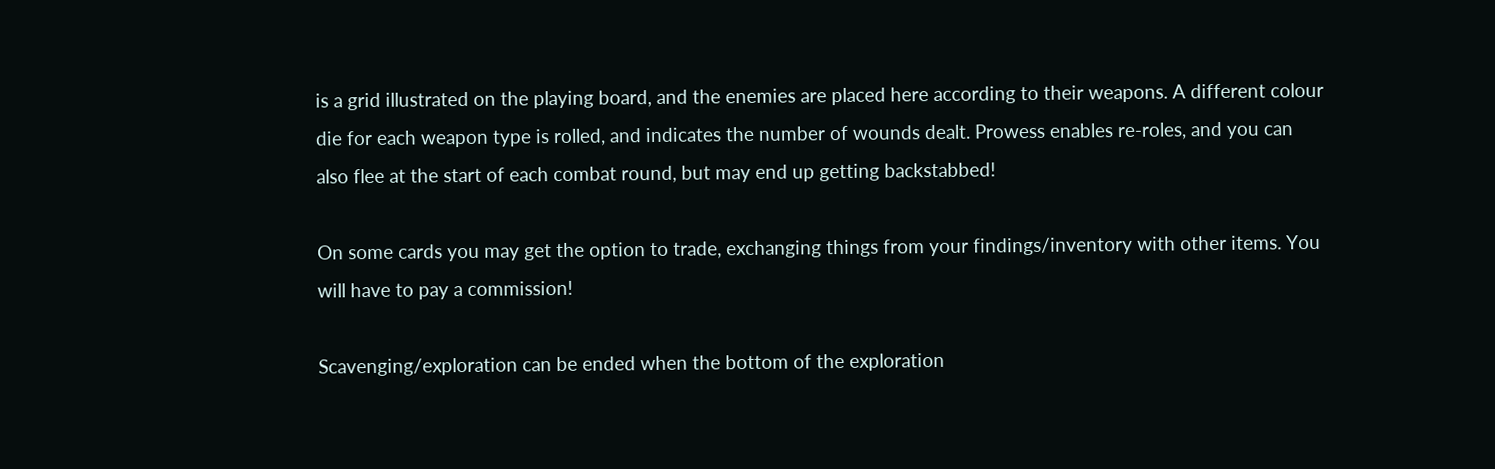is a grid illustrated on the playing board, and the enemies are placed here according to their weapons. A different colour die for each weapon type is rolled, and indicates the number of wounds dealt. Prowess enables re-roles, and you can also flee at the start of each combat round, but may end up getting backstabbed!

On some cards you may get the option to trade, exchanging things from your findings/inventory with other items. You will have to pay a commission!

Scavenging/exploration can be ended when the bottom of the exploration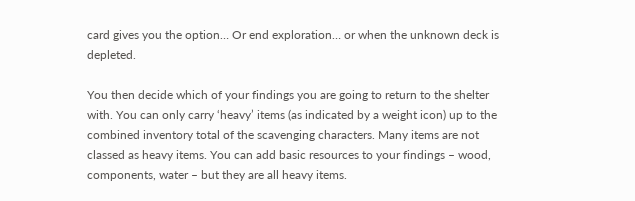card gives you the option… Or end exploration… or when the unknown deck is depleted.

You then decide which of your findings you are going to return to the shelter with. You can only carry ‘heavy’ items (as indicated by a weight icon) up to the combined inventory total of the scavenging characters. Many items are not classed as heavy items. You can add basic resources to your findings – wood, components, water – but they are all heavy items.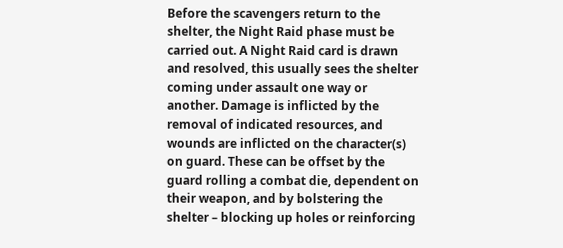Before the scavengers return to the shelter, the Night Raid phase must be carried out. A Night Raid card is drawn and resolved, this usually sees the shelter coming under assault one way or another. Damage is inflicted by the removal of indicated resources, and wounds are inflicted on the character(s) on guard. These can be offset by the guard rolling a combat die, dependent on their weapon, and by bolstering the shelter – blocking up holes or reinforcing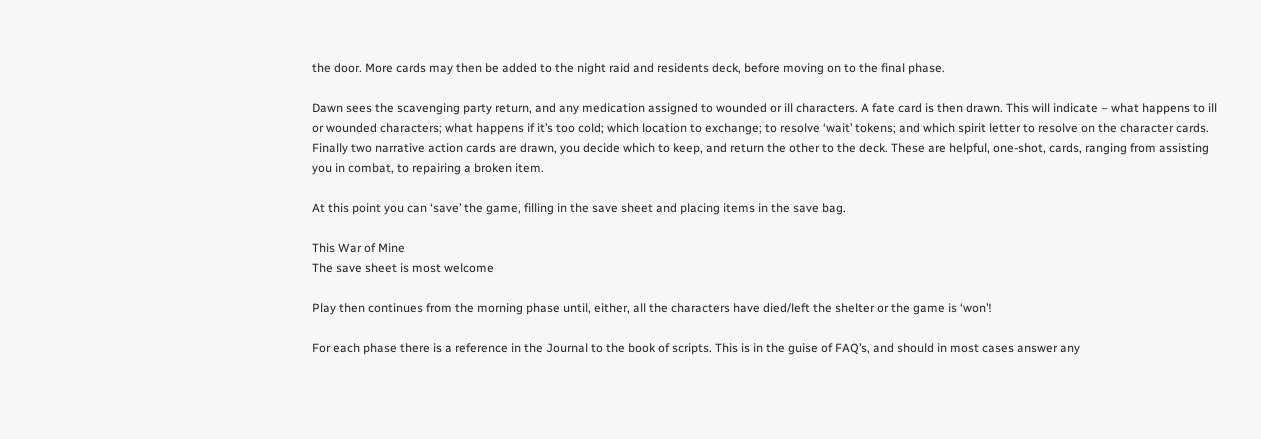the door. More cards may then be added to the night raid and residents deck, before moving on to the final phase.

Dawn sees the scavenging party return, and any medication assigned to wounded or ill characters. A fate card is then drawn. This will indicate – what happens to ill or wounded characters; what happens if it’s too cold; which location to exchange; to resolve ‘wait’ tokens; and which spirit letter to resolve on the character cards. Finally two narrative action cards are drawn, you decide which to keep, and return the other to the deck. These are helpful, one-shot, cards, ranging from assisting you in combat, to repairing a broken item.

At this point you can ‘save’ the game, filling in the save sheet and placing items in the save bag.

This War of Mine
The save sheet is most welcome

Play then continues from the morning phase until, either, all the characters have died/left the shelter or the game is ‘won’!

For each phase there is a reference in the Journal to the book of scripts. This is in the guise of FAQ’s, and should in most cases answer any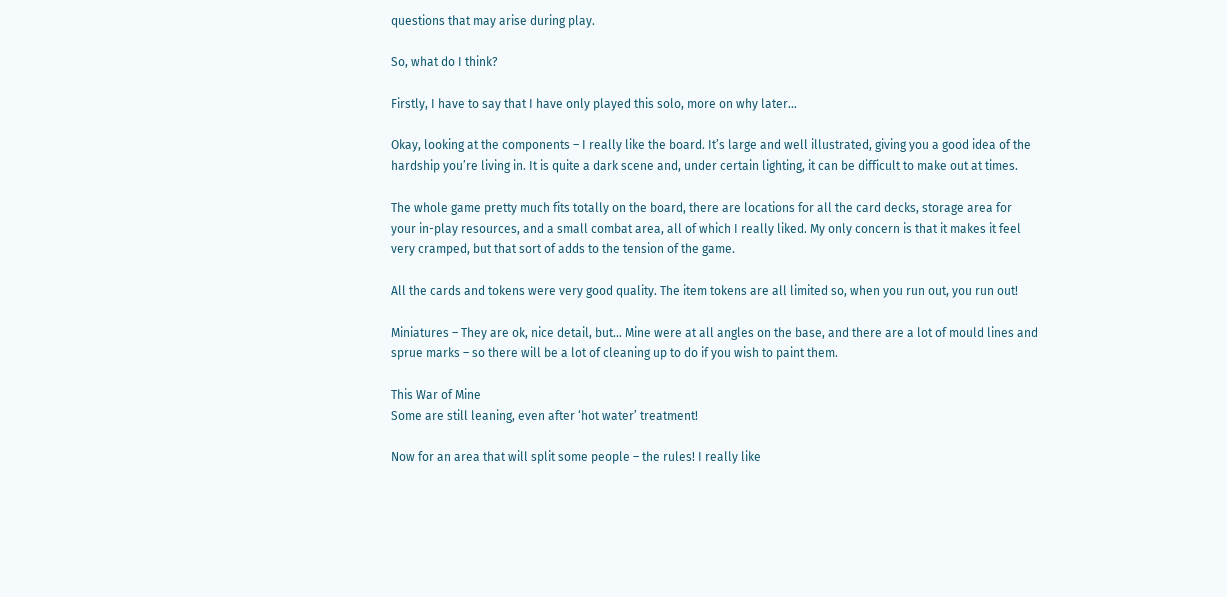questions that may arise during play.

So, what do I think?

Firstly, I have to say that I have only played this solo, more on why later…

Okay, looking at the components – I really like the board. It’s large and well illustrated, giving you a good idea of the hardship you’re living in. It is quite a dark scene and, under certain lighting, it can be difficult to make out at times.

The whole game pretty much fits totally on the board, there are locations for all the card decks, storage area for your in-play resources, and a small combat area, all of which I really liked. My only concern is that it makes it feel very cramped, but that sort of adds to the tension of the game.

All the cards and tokens were very good quality. The item tokens are all limited so, when you run out, you run out!

Miniatures – They are ok, nice detail, but… Mine were at all angles on the base, and there are a lot of mould lines and sprue marks – so there will be a lot of cleaning up to do if you wish to paint them.

This War of Mine
Some are still leaning, even after ‘hot water’ treatment!

Now for an area that will split some people – the rules! I really like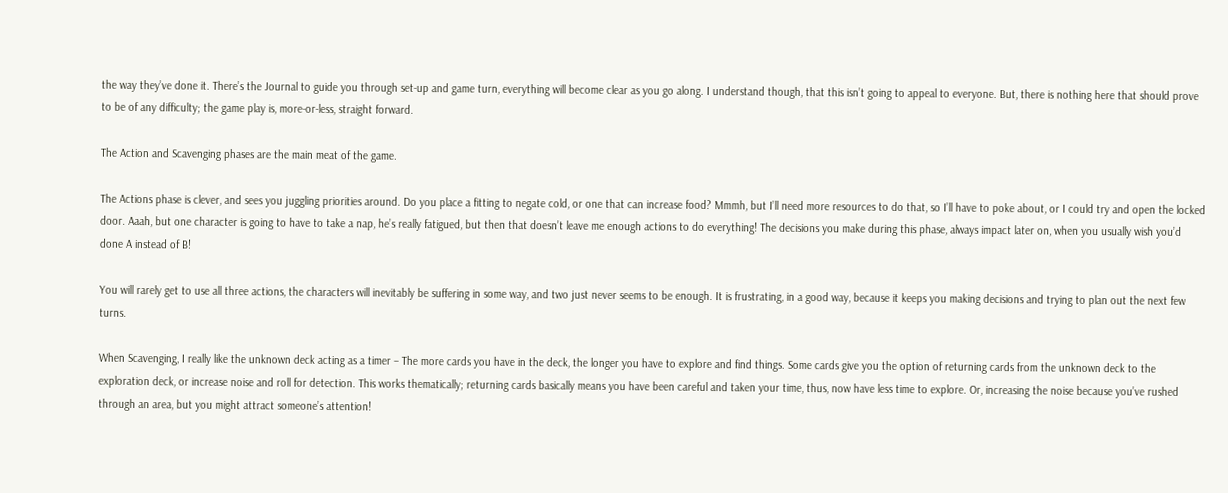the way they’ve done it. There’s the Journal to guide you through set-up and game turn, everything will become clear as you go along. I understand though, that this isn’t going to appeal to everyone. But, there is nothing here that should prove to be of any difficulty; the game play is, more-or-less, straight forward.

The Action and Scavenging phases are the main meat of the game.

The Actions phase is clever, and sees you juggling priorities around. Do you place a fitting to negate cold, or one that can increase food? Mmmh, but I’ll need more resources to do that, so I’ll have to poke about, or I could try and open the locked door. Aaah, but one character is going to have to take a nap, he’s really fatigued, but then that doesn’t leave me enough actions to do everything! The decisions you make during this phase, always impact later on, when you usually wish you’d done A instead of B!

You will rarely get to use all three actions, the characters will inevitably be suffering in some way, and two just never seems to be enough. It is frustrating, in a good way, because it keeps you making decisions and trying to plan out the next few turns.

When Scavenging, I really like the unknown deck acting as a timer – The more cards you have in the deck, the longer you have to explore and find things. Some cards give you the option of returning cards from the unknown deck to the exploration deck, or increase noise and roll for detection. This works thematically; returning cards basically means you have been careful and taken your time, thus, now have less time to explore. Or, increasing the noise because you’ve rushed through an area, but you might attract someone’s attention!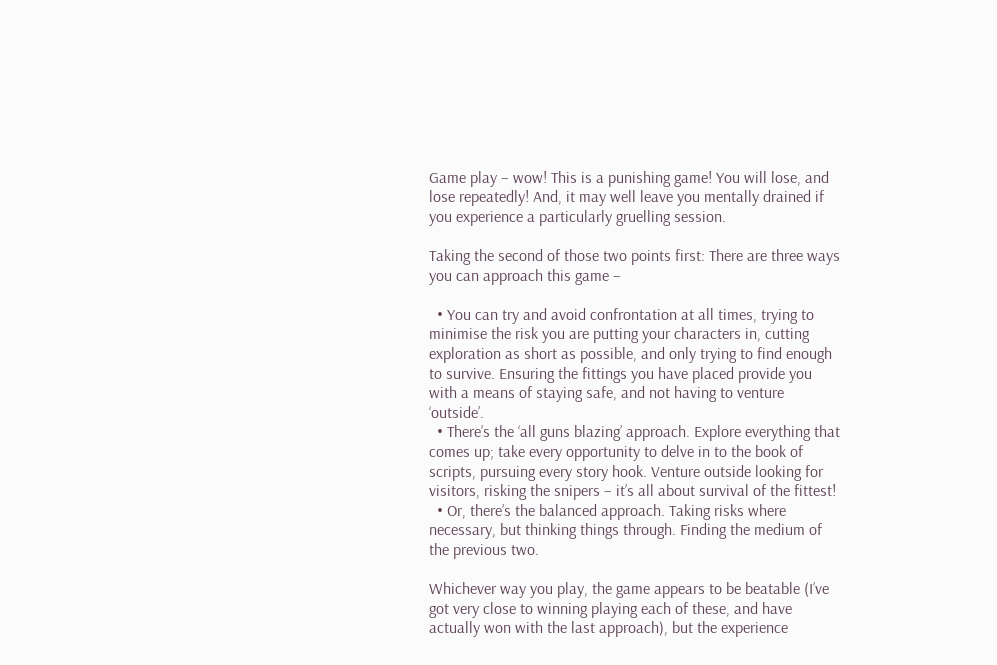Game play – wow! This is a punishing game! You will lose, and lose repeatedly! And, it may well leave you mentally drained if you experience a particularly gruelling session.

Taking the second of those two points first: There are three ways you can approach this game –

  • You can try and avoid confrontation at all times, trying to minimise the risk you are putting your characters in, cutting exploration as short as possible, and only trying to find enough to survive. Ensuring the fittings you have placed provide you with a means of staying safe, and not having to venture ‘outside’.
  • There’s the ‘all guns blazing’ approach. Explore everything that comes up; take every opportunity to delve in to the book of scripts, pursuing every story hook. Venture outside looking for visitors, risking the snipers – it’s all about survival of the fittest!
  • Or, there’s the balanced approach. Taking risks where necessary, but thinking things through. Finding the medium of the previous two.

Whichever way you play, the game appears to be beatable (I’ve got very close to winning playing each of these, and have actually won with the last approach), but the experience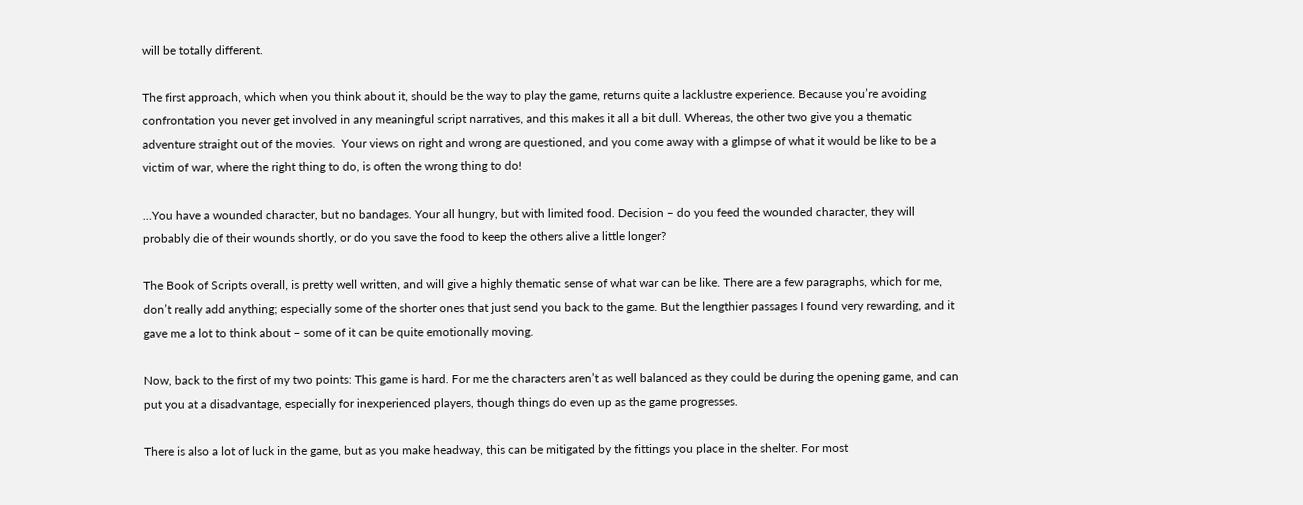will be totally different.

The first approach, which when you think about it, should be the way to play the game, returns quite a lacklustre experience. Because you’re avoiding confrontation you never get involved in any meaningful script narratives, and this makes it all a bit dull. Whereas, the other two give you a thematic adventure straight out of the movies.  Your views on right and wrong are questioned, and you come away with a glimpse of what it would be like to be a victim of war, where the right thing to do, is often the wrong thing to do!

…You have a wounded character, but no bandages. Your all hungry, but with limited food. Decision – do you feed the wounded character, they will probably die of their wounds shortly, or do you save the food to keep the others alive a little longer?

The Book of Scripts overall, is pretty well written, and will give a highly thematic sense of what war can be like. There are a few paragraphs, which for me, don’t really add anything; especially some of the shorter ones that just send you back to the game. But the lengthier passages I found very rewarding, and it gave me a lot to think about – some of it can be quite emotionally moving.

Now, back to the first of my two points: This game is hard. For me the characters aren’t as well balanced as they could be during the opening game, and can put you at a disadvantage, especially for inexperienced players, though things do even up as the game progresses.

There is also a lot of luck in the game, but as you make headway, this can be mitigated by the fittings you place in the shelter. For most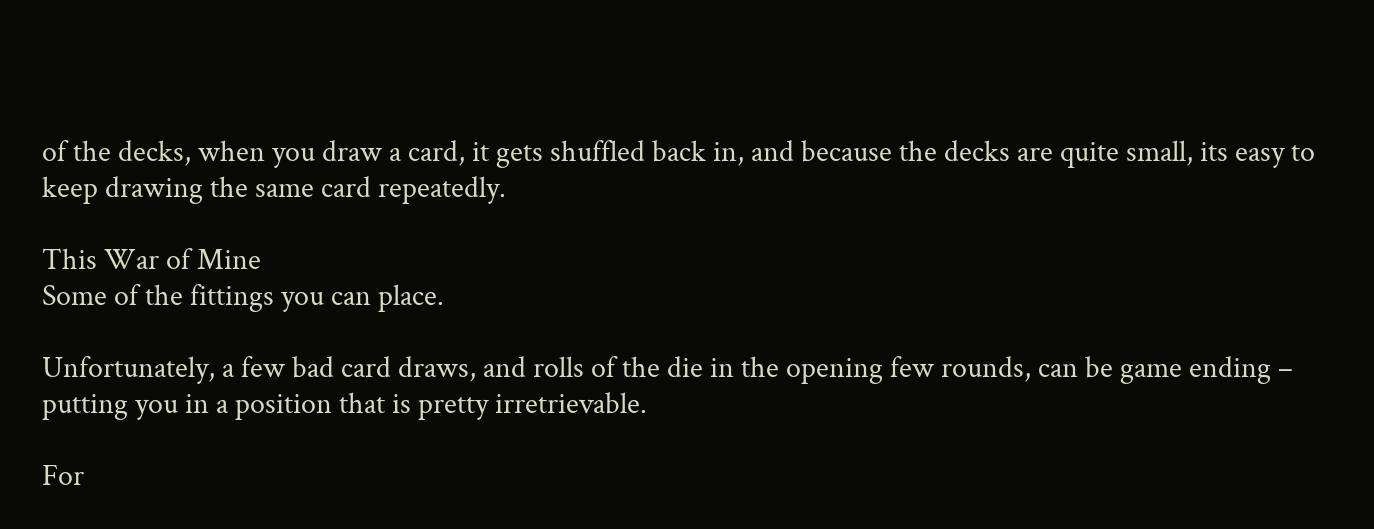of the decks, when you draw a card, it gets shuffled back in, and because the decks are quite small, its easy to keep drawing the same card repeatedly.

This War of Mine
Some of the fittings you can place.

Unfortunately, a few bad card draws, and rolls of the die in the opening few rounds, can be game ending – putting you in a position that is pretty irretrievable.

For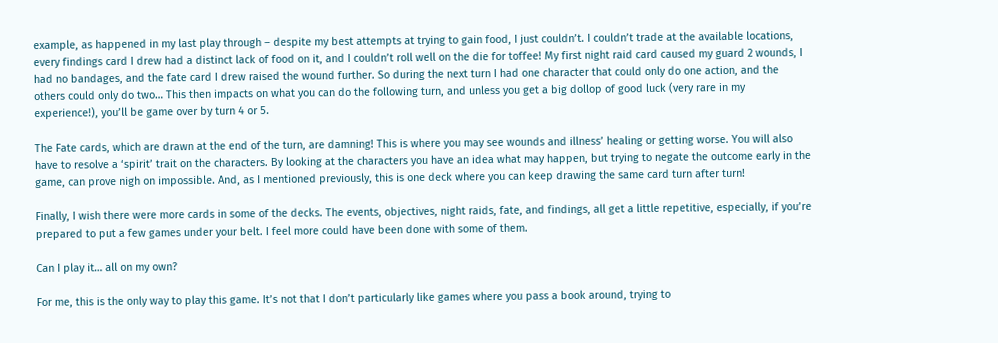example, as happened in my last play through – despite my best attempts at trying to gain food, I just couldn’t. I couldn’t trade at the available locations, every findings card I drew had a distinct lack of food on it, and I couldn’t roll well on the die for toffee! My first night raid card caused my guard 2 wounds, I had no bandages, and the fate card I drew raised the wound further. So during the next turn I had one character that could only do one action, and the others could only do two… This then impacts on what you can do the following turn, and unless you get a big dollop of good luck (very rare in my experience!), you’ll be game over by turn 4 or 5.

The Fate cards, which are drawn at the end of the turn, are damning! This is where you may see wounds and illness’ healing or getting worse. You will also have to resolve a ‘spirit’ trait on the characters. By looking at the characters you have an idea what may happen, but trying to negate the outcome early in the game, can prove nigh on impossible. And, as I mentioned previously, this is one deck where you can keep drawing the same card turn after turn!

Finally, I wish there were more cards in some of the decks. The events, objectives, night raids, fate, and findings, all get a little repetitive, especially, if you’re prepared to put a few games under your belt. I feel more could have been done with some of them.

Can I play it… all on my own?

For me, this is the only way to play this game. It’s not that I don’t particularly like games where you pass a book around, trying to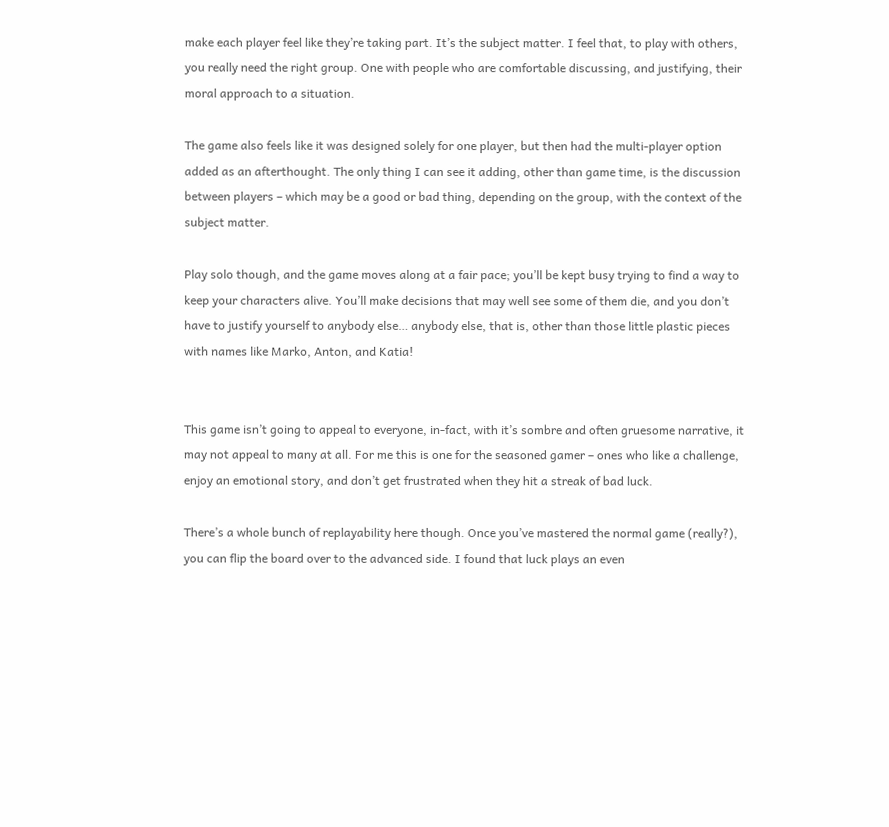make each player feel like they’re taking part. It’s the subject matter. I feel that, to play with others, you really need the right group. One with people who are comfortable discussing, and justifying, their moral approach to a situation.

The game also feels like it was designed solely for one player, but then had the multi-player option added as an afterthought. The only thing I can see it adding, other than game time, is the discussion between players – which may be a good or bad thing, depending on the group, with the context of the subject matter.

Play solo though, and the game moves along at a fair pace; you’ll be kept busy trying to find a way to keep your characters alive. You’ll make decisions that may well see some of them die, and you don’t have to justify yourself to anybody else… anybody else, that is, other than those little plastic pieces with names like Marko, Anton, and Katia!


This game isn’t going to appeal to everyone, in-fact, with it’s sombre and often gruesome narrative, it may not appeal to many at all. For me this is one for the seasoned gamer – ones who like a challenge, enjoy an emotional story, and don’t get frustrated when they hit a streak of bad luck.

There’s a whole bunch of replayability here though. Once you’ve mastered the normal game (really?), you can flip the board over to the advanced side. I found that luck plays an even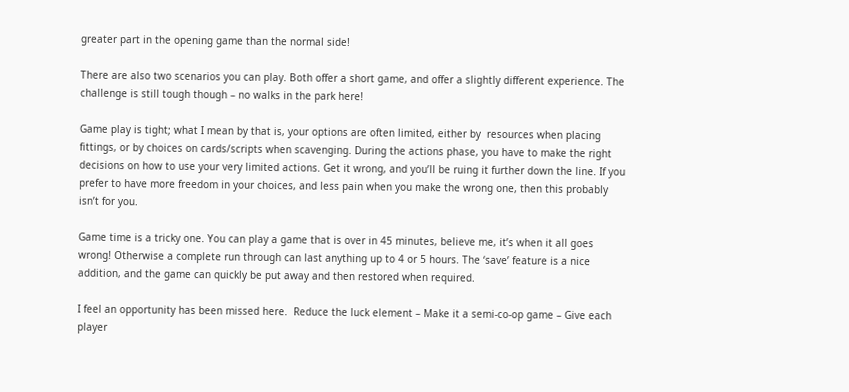greater part in the opening game than the normal side!

There are also two scenarios you can play. Both offer a short game, and offer a slightly different experience. The challenge is still tough though – no walks in the park here!

Game play is tight; what I mean by that is, your options are often limited, either by  resources when placing fittings, or by choices on cards/scripts when scavenging. During the actions phase, you have to make the right decisions on how to use your very limited actions. Get it wrong, and you’ll be ruing it further down the line. If you prefer to have more freedom in your choices, and less pain when you make the wrong one, then this probably isn’t for you.

Game time is a tricky one. You can play a game that is over in 45 minutes, believe me, it’s when it all goes wrong! Otherwise a complete run through can last anything up to 4 or 5 hours. The ‘save’ feature is a nice addition, and the game can quickly be put away and then restored when required.

I feel an opportunity has been missed here.  Reduce the luck element – Make it a semi-co-op game – Give each player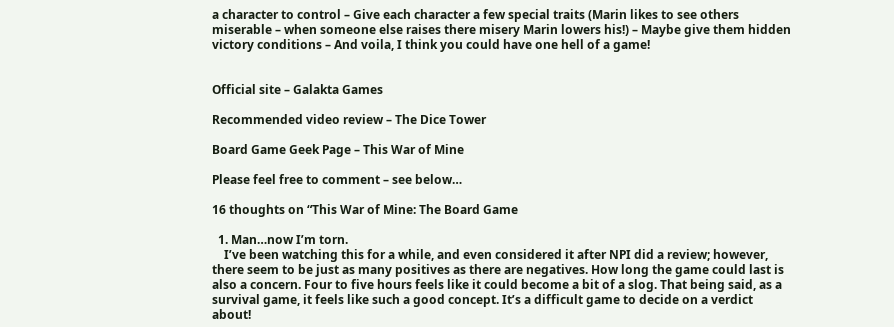a character to control – Give each character a few special traits (Marin likes to see others miserable – when someone else raises there misery Marin lowers his!) – Maybe give them hidden victory conditions – And voila, I think you could have one hell of a game!


Official site – Galakta Games

Recommended video review – The Dice Tower

Board Game Geek Page – This War of Mine

Please feel free to comment – see below…

16 thoughts on “This War of Mine: The Board Game

  1. Man…now I’m torn.
    I’ve been watching this for a while, and even considered it after NPI did a review; however, there seem to be just as many positives as there are negatives. How long the game could last is also a concern. Four to five hours feels like it could become a bit of a slog. That being said, as a survival game, it feels like such a good concept. It’s a difficult game to decide on a verdict about!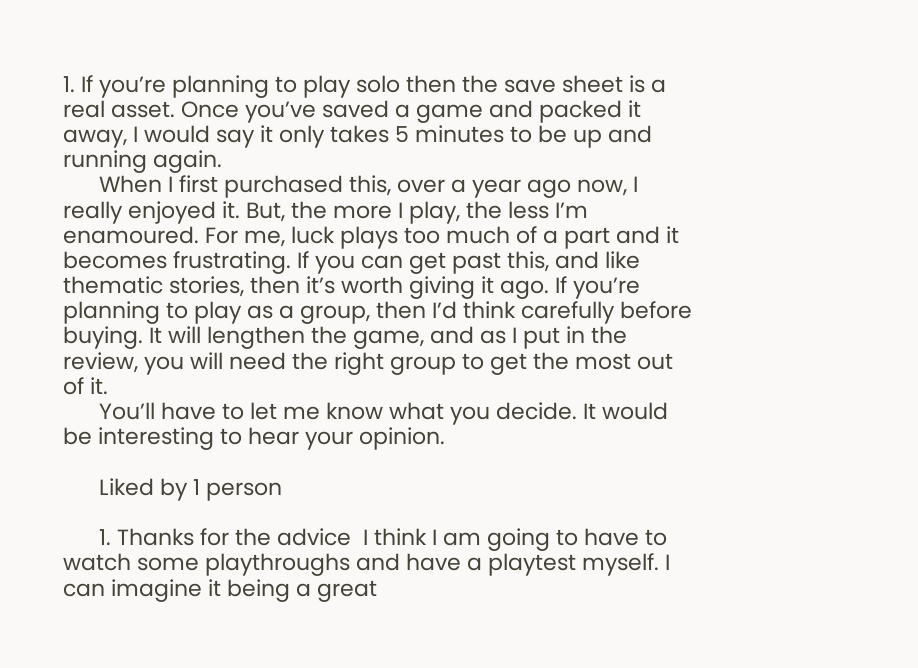1. If you’re planning to play solo then the save sheet is a real asset. Once you’ve saved a game and packed it away, I would say it only takes 5 minutes to be up and running again.
      When I first purchased this, over a year ago now, I really enjoyed it. But, the more I play, the less I’m enamoured. For me, luck plays too much of a part and it becomes frustrating. If you can get past this, and like thematic stories, then it’s worth giving it ago. If you’re planning to play as a group, then I’d think carefully before buying. It will lengthen the game, and as I put in the review, you will need the right group to get the most out of it.
      You’ll have to let me know what you decide. It would be interesting to hear your opinion.

      Liked by 1 person

      1. Thanks for the advice  I think I am going to have to watch some playthroughs and have a playtest myself. I can imagine it being a great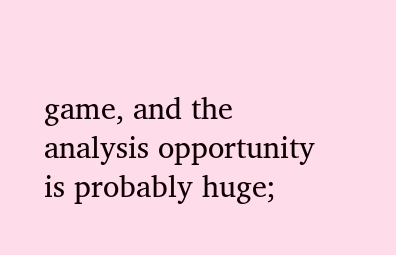game, and the analysis opportunity is probably huge;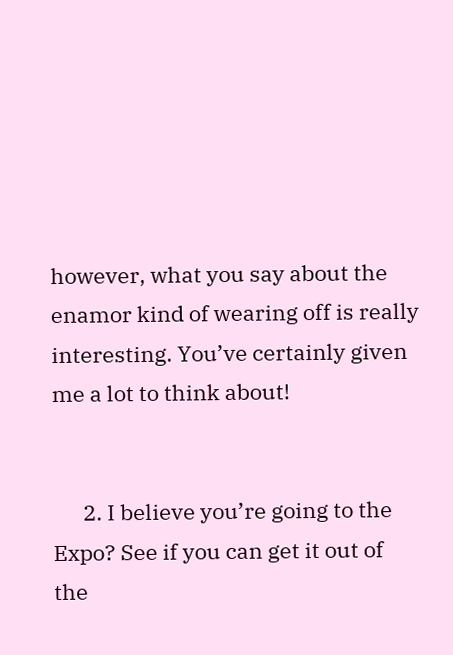however, what you say about the enamor kind of wearing off is really interesting. You’ve certainly given me a lot to think about!


      2. I believe you’re going to the Expo? See if you can get it out of the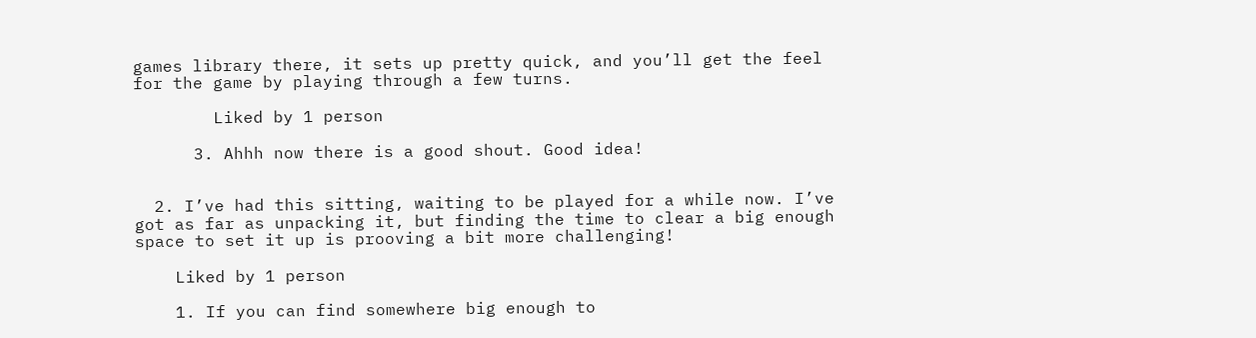games library there, it sets up pretty quick, and you’ll get the feel for the game by playing through a few turns.

        Liked by 1 person

      3. Ahhh now there is a good shout. Good idea!


  2. I’ve had this sitting, waiting to be played for a while now. I’ve got as far as unpacking it, but finding the time to clear a big enough space to set it up is prooving a bit more challenging!

    Liked by 1 person

    1. If you can find somewhere big enough to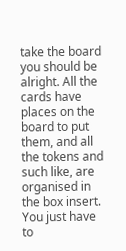take the board you should be alright. All the cards have places on the board to put them, and all the tokens and such like, are organised in the box insert. You just have to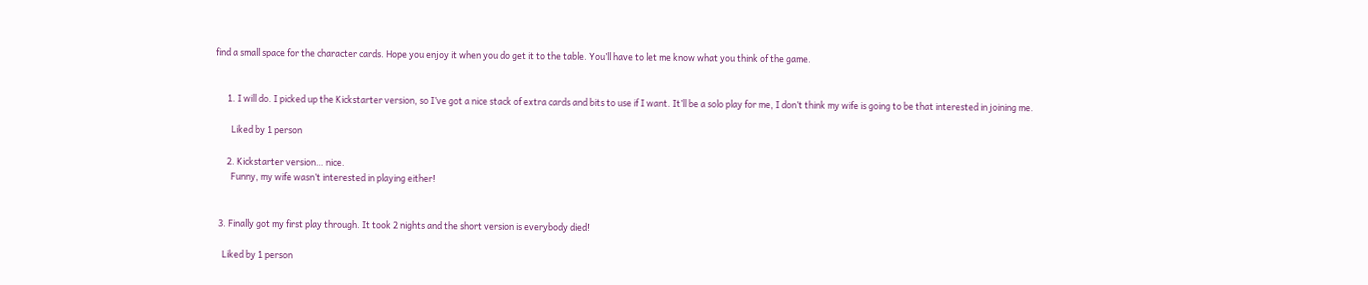find a small space for the character cards. Hope you enjoy it when you do get it to the table. You’ll have to let me know what you think of the game.


      1. I will do. I picked up the Kickstarter version, so I’ve got a nice stack of extra cards and bits to use if I want. It’ll be a solo play for me, I don’t think my wife is going to be that interested in joining me.

        Liked by 1 person

      2. Kickstarter version… nice.
        Funny, my wife wasn’t interested in playing either!


  3. Finally got my first play through. It took 2 nights and the short version is everybody died!

    Liked by 1 person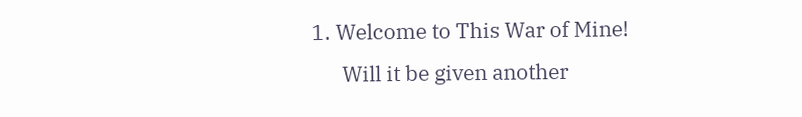1. Welcome to This War of Mine!
      Will it be given another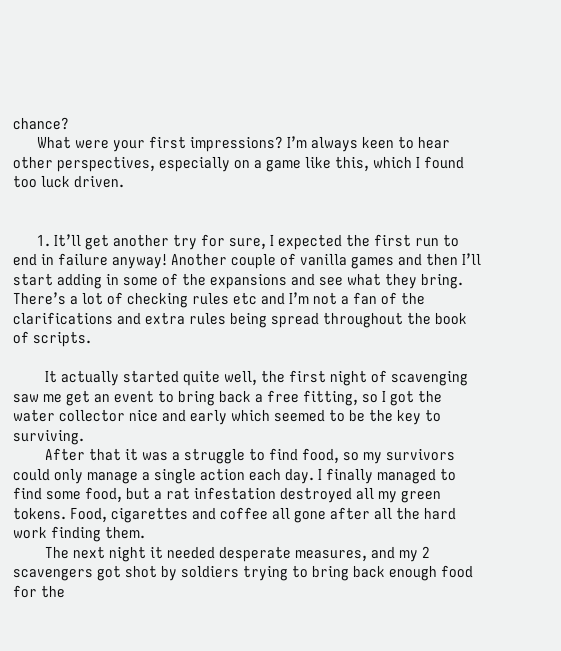chance?
      What were your first impressions? I’m always keen to hear other perspectives, especially on a game like this, which I found too luck driven.


      1. It’ll get another try for sure, I expected the first run to end in failure anyway! Another couple of vanilla games and then I’ll start adding in some of the expansions and see what they bring. There’s a lot of checking rules etc and I’m not a fan of the clarifications and extra rules being spread throughout the book of scripts.

        It actually started quite well, the first night of scavenging saw me get an event to bring back a free fitting, so I got the water collector nice and early which seemed to be the key to surviving.
        After that it was a struggle to find food, so my survivors could only manage a single action each day. I finally managed to find some food, but a rat infestation destroyed all my green tokens. Food, cigarettes and coffee all gone after all the hard work finding them.
        The next night it needed desperate measures, and my 2 scavengers got shot by soldiers trying to bring back enough food for the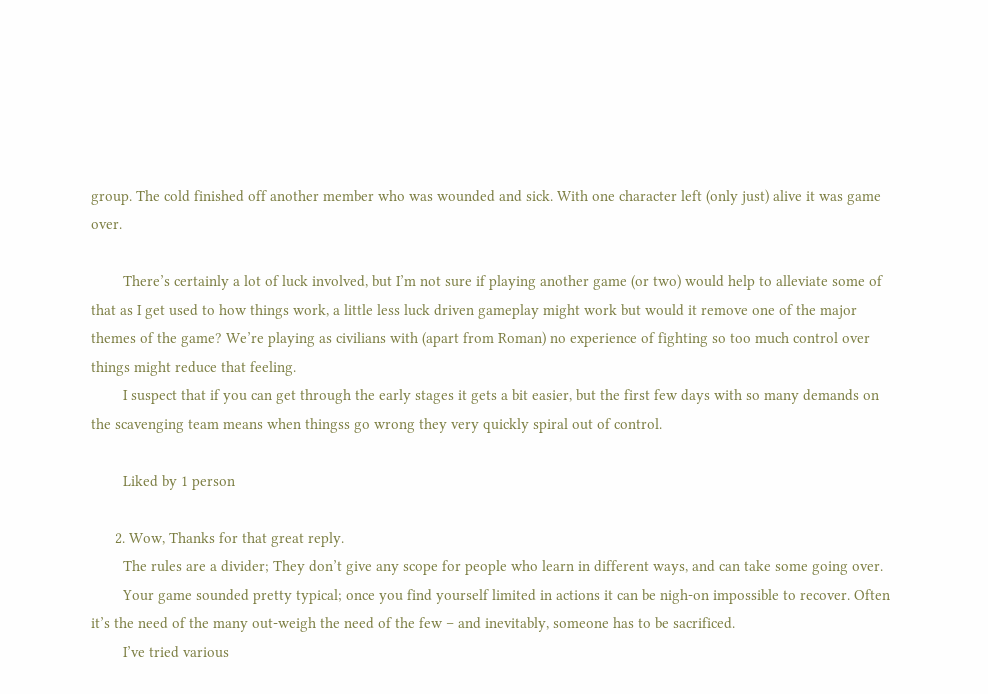group. The cold finished off another member who was wounded and sick. With one character left (only just) alive it was game over.

        There’s certainly a lot of luck involved, but I’m not sure if playing another game (or two) would help to alleviate some of that as I get used to how things work, a little less luck driven gameplay might work but would it remove one of the major themes of the game? We’re playing as civilians with (apart from Roman) no experience of fighting so too much control over things might reduce that feeling.
        I suspect that if you can get through the early stages it gets a bit easier, but the first few days with so many demands on the scavenging team means when thingss go wrong they very quickly spiral out of control.

        Liked by 1 person

      2. Wow, Thanks for that great reply.
        The rules are a divider; They don’t give any scope for people who learn in different ways, and can take some going over.
        Your game sounded pretty typical; once you find yourself limited in actions it can be nigh-on impossible to recover. Often it’s the need of the many out-weigh the need of the few – and inevitably, someone has to be sacrificed.
        I’ve tried various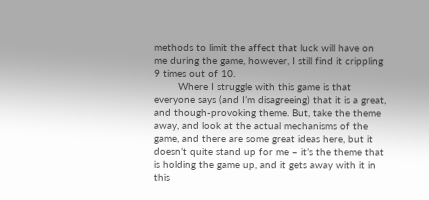methods to limit the affect that luck will have on me during the game, however, I still find it crippling 9 times out of 10.
        Where I struggle with this game is that everyone says (and I’m disagreeing) that it is a great, and though-provoking theme. But, take the theme away, and look at the actual mechanisms of the game, and there are some great ideas here, but it doesn’t quite stand up for me – it’s the theme that is holding the game up, and it gets away with it in this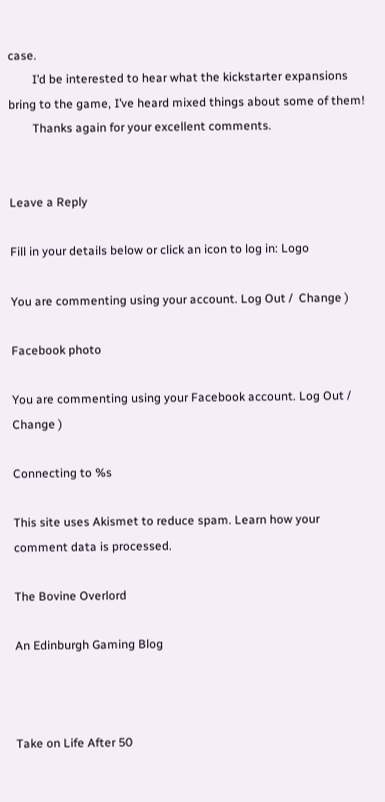case.
        I’d be interested to hear what the kickstarter expansions bring to the game, I’ve heard mixed things about some of them!
        Thanks again for your excellent comments.


Leave a Reply

Fill in your details below or click an icon to log in: Logo

You are commenting using your account. Log Out /  Change )

Facebook photo

You are commenting using your Facebook account. Log Out /  Change )

Connecting to %s

This site uses Akismet to reduce spam. Learn how your comment data is processed.

The Bovine Overlord

An Edinburgh Gaming Blog



Take on Life After 50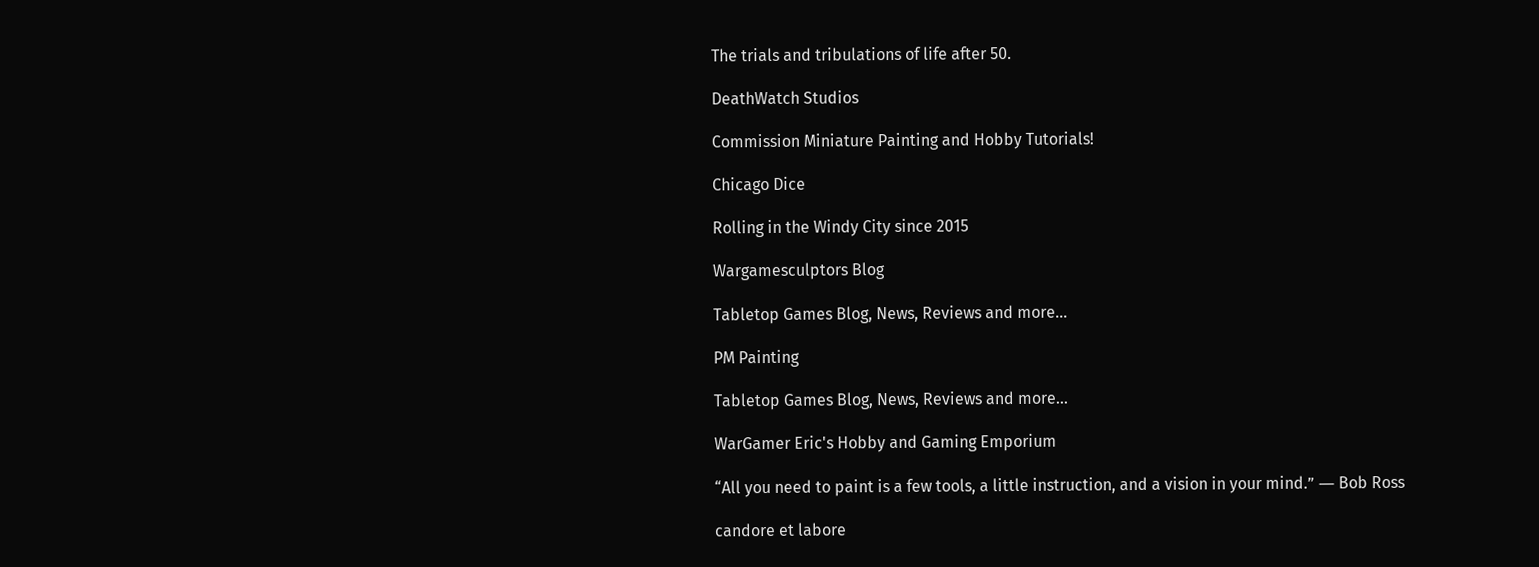The trials and tribulations of life after 50.

DeathWatch Studios

Commission Miniature Painting and Hobby Tutorials!

Chicago Dice

Rolling in the Windy City since 2015

Wargamesculptors Blog

Tabletop Games Blog, News, Reviews and more...

PM Painting

Tabletop Games Blog, News, Reviews and more...

WarGamer Eric's Hobby and Gaming Emporium

“All you need to paint is a few tools, a little instruction, and a vision in your mind.” ― Bob Ross

candore et labore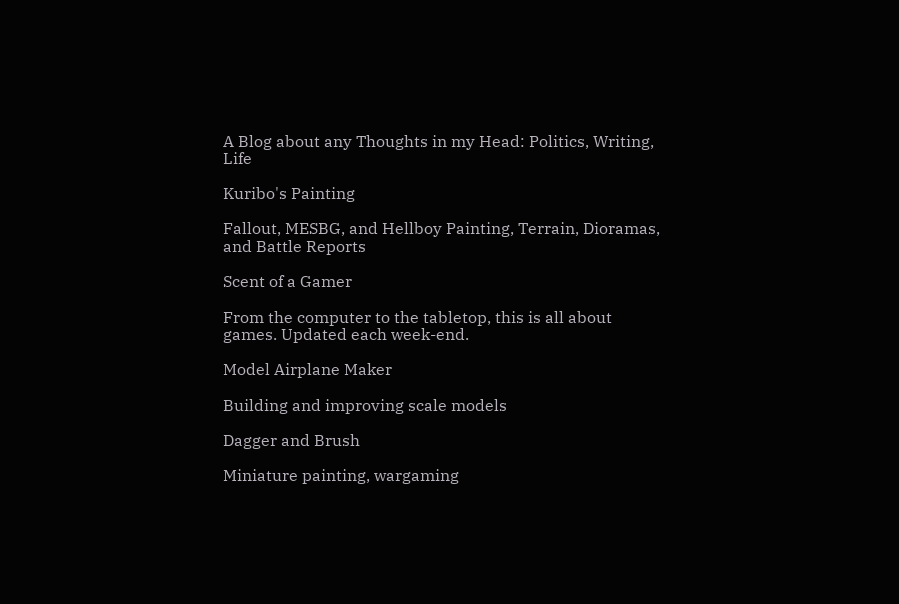A Blog about any Thoughts in my Head: Politics, Writing, Life

Kuribo's Painting

Fallout, MESBG, and Hellboy Painting, Terrain, Dioramas, and Battle Reports

Scent of a Gamer

From the computer to the tabletop, this is all about games. Updated each week-end.

Model Airplane Maker

Building and improving scale models

Dagger and Brush

Miniature painting, wargaming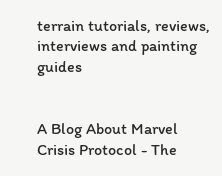terrain tutorials, reviews, interviews and painting guides


A Blog About Marvel Crisis Protocol - The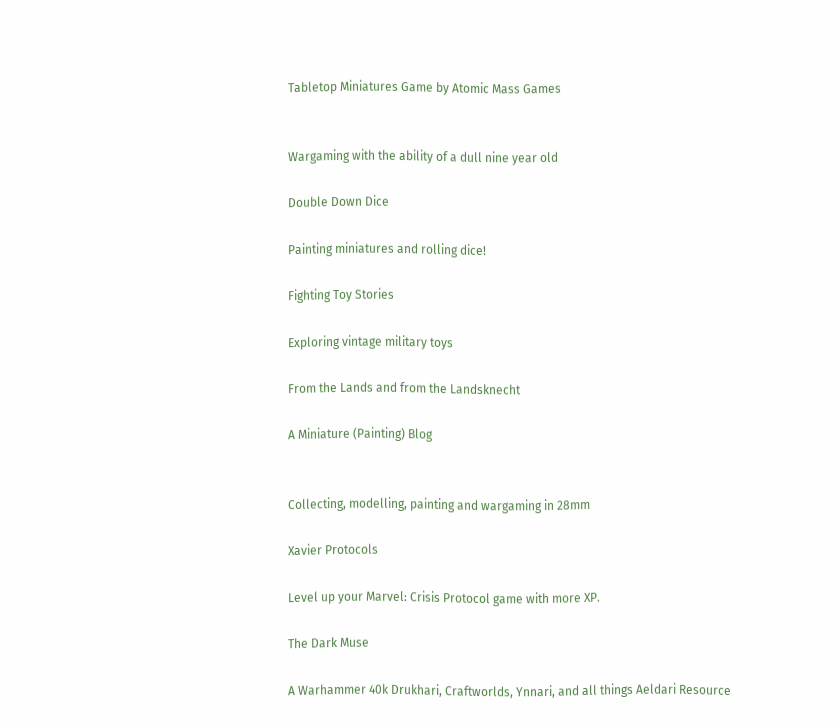Tabletop Miniatures Game by Atomic Mass Games


Wargaming with the ability of a dull nine year old

Double Down Dice

Painting miniatures and rolling dice!

Fighting Toy Stories

Exploring vintage military toys

From the Lands and from the Landsknecht

A Miniature (Painting) Blog


Collecting, modelling, painting and wargaming in 28mm

Xavier Protocols

Level up your Marvel: Crisis Protocol game with more XP.

The Dark Muse

A Warhammer 40k Drukhari, Craftworlds, Ynnari, and all things Aeldari Resource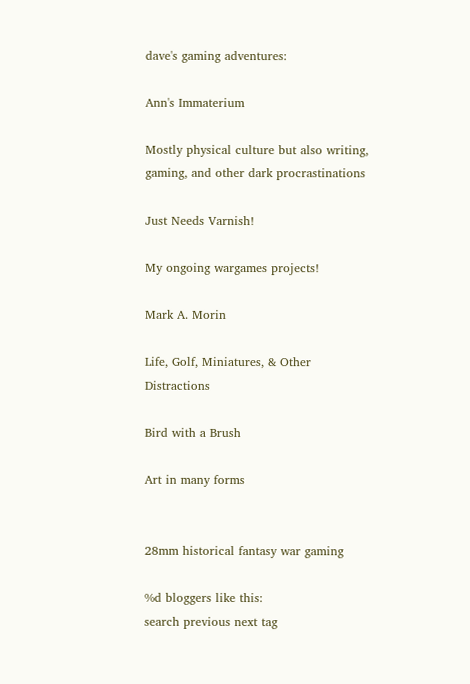dave's gaming adventures:

Ann's Immaterium

Mostly physical culture but also writing, gaming, and other dark procrastinations

Just Needs Varnish!

My ongoing wargames projects!

Mark A. Morin

Life, Golf, Miniatures, & Other Distractions

Bird with a Brush

Art in many forms


28mm historical fantasy war gaming

%d bloggers like this:
search previous next tag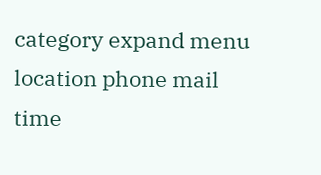category expand menu location phone mail time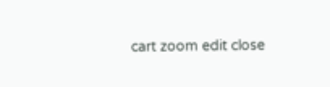cart zoom edit close